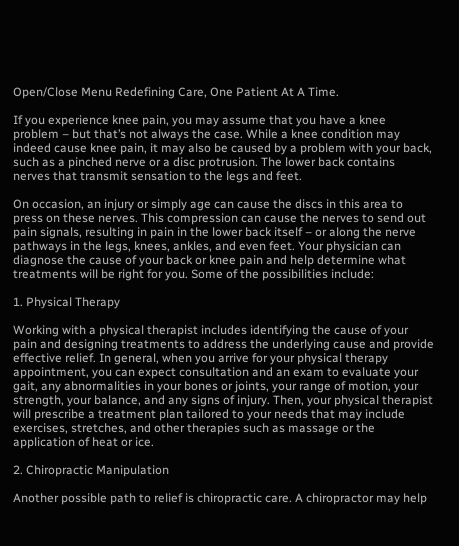Open/Close Menu Redefining Care, One Patient At A Time.

If you experience knee pain, you may assume that you have a knee problem – but that’s not always the case. While a knee condition may indeed cause knee pain, it may also be caused by a problem with your back, such as a pinched nerve or a disc protrusion. The lower back contains nerves that transmit sensation to the legs and feet.

On occasion, an injury or simply age can cause the discs in this area to press on these nerves. This compression can cause the nerves to send out pain signals, resulting in pain in the lower back itself – or along the nerve pathways in the legs, knees, ankles, and even feet. Your physician can diagnose the cause of your back or knee pain and help determine what treatments will be right for you. Some of the possibilities include:

1. Physical Therapy

Working with a physical therapist includes identifying the cause of your pain and designing treatments to address the underlying cause and provide effective relief. In general, when you arrive for your physical therapy appointment, you can expect consultation and an exam to evaluate your gait, any abnormalities in your bones or joints, your range of motion, your strength, your balance, and any signs of injury. Then, your physical therapist will prescribe a treatment plan tailored to your needs that may include exercises, stretches, and other therapies such as massage or the application of heat or ice.

2. Chiropractic Manipulation

Another possible path to relief is chiropractic care. A chiropractor may help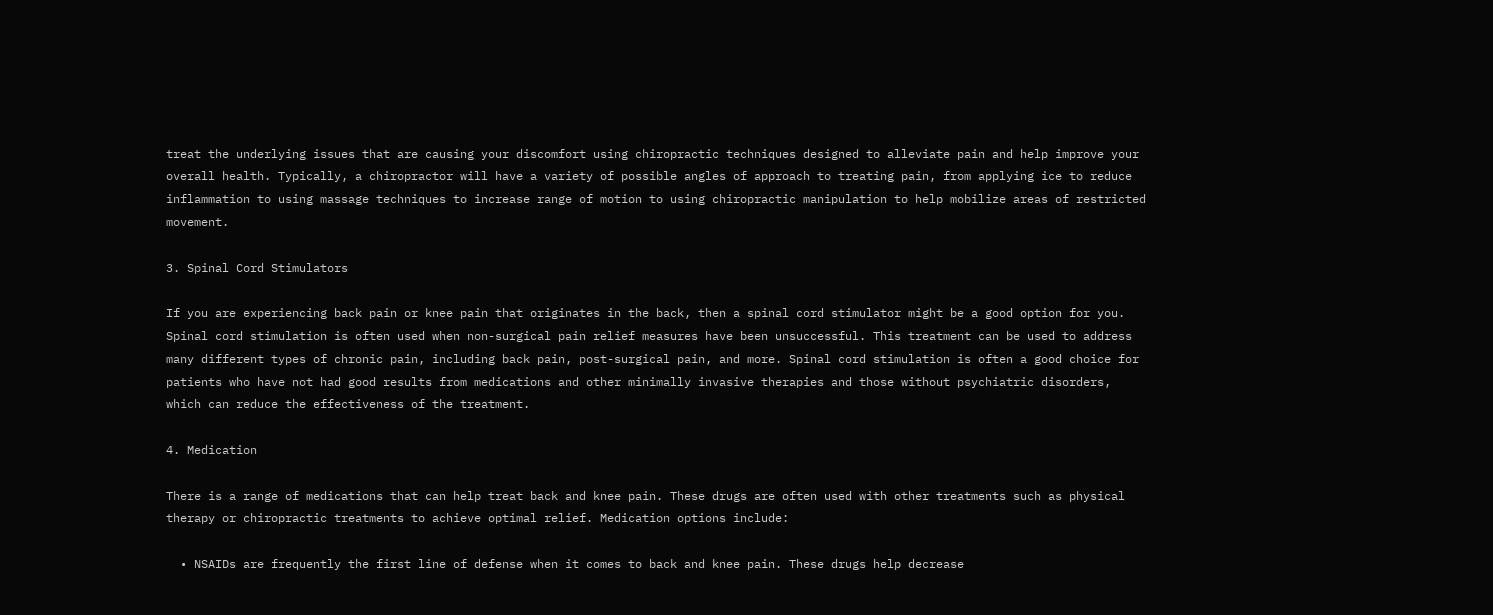treat the underlying issues that are causing your discomfort using chiropractic techniques designed to alleviate pain and help improve your overall health. Typically, a chiropractor will have a variety of possible angles of approach to treating pain, from applying ice to reduce inflammation to using massage techniques to increase range of motion to using chiropractic manipulation to help mobilize areas of restricted movement.

3. Spinal Cord Stimulators

If you are experiencing back pain or knee pain that originates in the back, then a spinal cord stimulator might be a good option for you. Spinal cord stimulation is often used when non-surgical pain relief measures have been unsuccessful. This treatment can be used to address many different types of chronic pain, including back pain, post-surgical pain, and more. Spinal cord stimulation is often a good choice for patients who have not had good results from medications and other minimally invasive therapies and those without psychiatric disorders, which can reduce the effectiveness of the treatment.

4. Medication

There is a range of medications that can help treat back and knee pain. These drugs are often used with other treatments such as physical therapy or chiropractic treatments to achieve optimal relief. Medication options include:

  • NSAIDs are frequently the first line of defense when it comes to back and knee pain. These drugs help decrease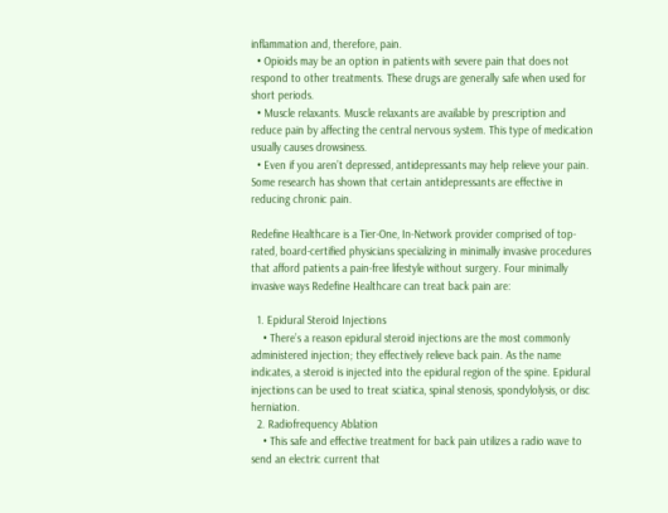inflammation and, therefore, pain.
  • Opioids may be an option in patients with severe pain that does not respond to other treatments. These drugs are generally safe when used for short periods.
  • Muscle relaxants. Muscle relaxants are available by prescription and reduce pain by affecting the central nervous system. This type of medication usually causes drowsiness.
  • Even if you aren’t depressed, antidepressants may help relieve your pain. Some research has shown that certain antidepressants are effective in reducing chronic pain.

Redefine Healthcare is a Tier-One, In-Network provider comprised of top-rated, board-certified physicians specializing in minimally invasive procedures that afford patients a pain-free lifestyle without surgery. Four minimally invasive ways Redefine Healthcare can treat back pain are:

  1. Epidural Steroid Injections
    • There’s a reason epidural steroid injections are the most commonly administered injection; they effectively relieve back pain. As the name indicates, a steroid is injected into the epidural region of the spine. Epidural injections can be used to treat sciatica, spinal stenosis, spondylolysis, or disc herniation.
  2. Radiofrequency Ablation
    • This safe and effective treatment for back pain utilizes a radio wave to send an electric current that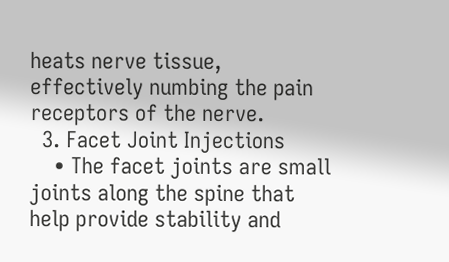heats nerve tissue, effectively numbing the pain receptors of the nerve.
  3. Facet Joint Injections
    • The facet joints are small joints along the spine that help provide stability and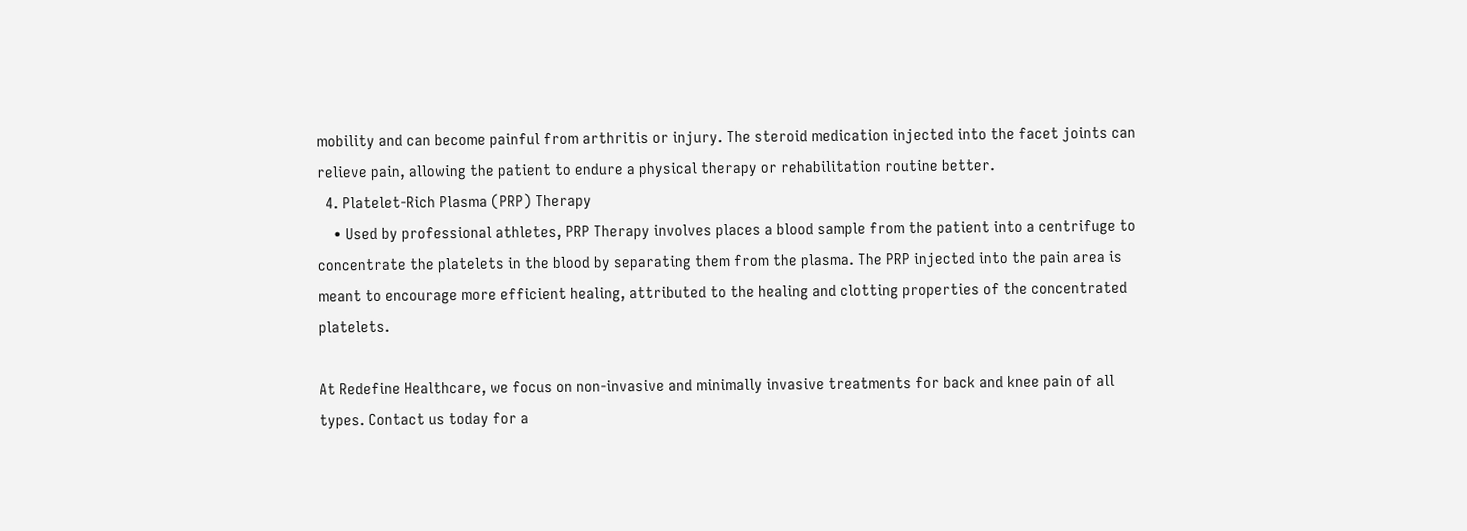mobility and can become painful from arthritis or injury. The steroid medication injected into the facet joints can relieve pain, allowing the patient to endure a physical therapy or rehabilitation routine better.
  4. Platelet-Rich Plasma (PRP) Therapy
    • Used by professional athletes, PRP Therapy involves places a blood sample from the patient into a centrifuge to concentrate the platelets in the blood by separating them from the plasma. The PRP injected into the pain area is meant to encourage more efficient healing, attributed to the healing and clotting properties of the concentrated platelets.

At Redefine Healthcare, we focus on non-invasive and minimally invasive treatments for back and knee pain of all types. Contact us today for a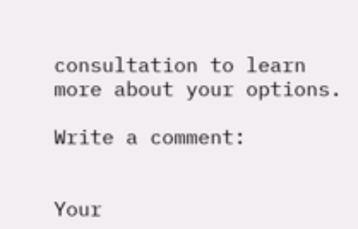consultation to learn more about your options.

Write a comment:


Your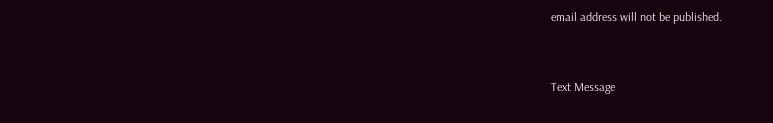email address will not be published.


Text Message